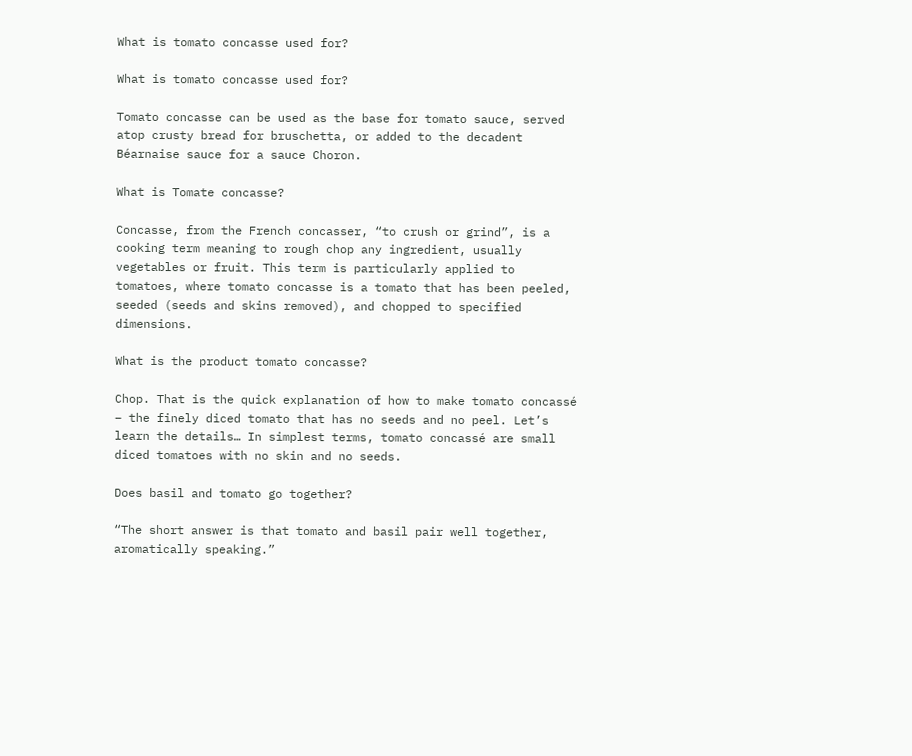What is tomato concasse used for?

What is tomato concasse used for?

Tomato concasse can be used as the base for tomato sauce, served atop crusty bread for bruschetta, or added to the decadent Béarnaise sauce for a sauce Choron.

What is Tomate concasse?

Concasse, from the French concasser, “to crush or grind”, is a cooking term meaning to rough chop any ingredient, usually vegetables or fruit. This term is particularly applied to tomatoes, where tomato concasse is a tomato that has been peeled, seeded (seeds and skins removed), and chopped to specified dimensions.

What is the product tomato concasse?

Chop. That is the quick explanation of how to make tomato concassé – the finely diced tomato that has no seeds and no peel. Let’s learn the details… In simplest terms, tomato concassé are small diced tomatoes with no skin and no seeds.

Does basil and tomato go together?

“The short answer is that tomato and basil pair well together, aromatically speaking.”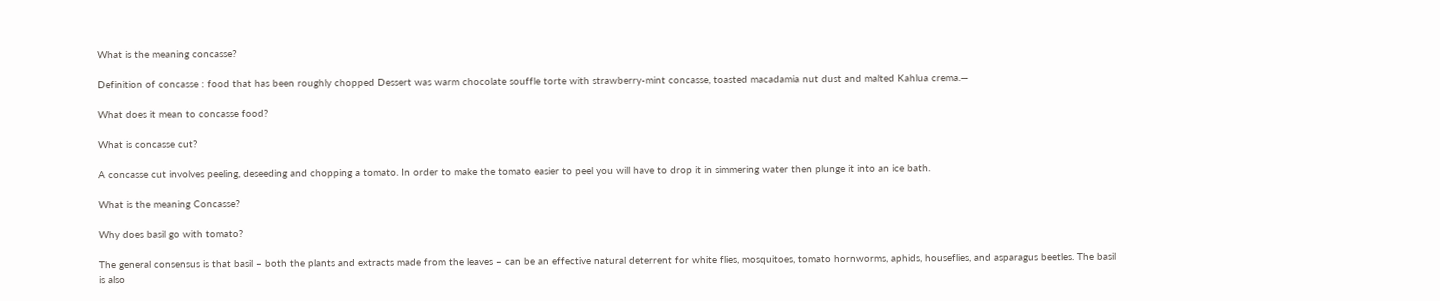What is the meaning concasse?

Definition of concasse : food that has been roughly chopped Dessert was warm chocolate souffle torte with strawberry-mint concasse, toasted macadamia nut dust and malted Kahlua crema.—

What does it mean to concasse food?

What is concasse cut?

A concasse cut involves peeling, deseeding and chopping a tomato. In order to make the tomato easier to peel you will have to drop it in simmering water then plunge it into an ice bath.

What is the meaning Concasse?

Why does basil go with tomato?

The general consensus is that basil – both the plants and extracts made from the leaves – can be an effective natural deterrent for white flies, mosquitoes, tomato hornworms, aphids, houseflies, and asparagus beetles. The basil is also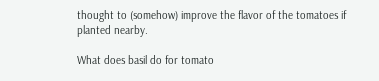thought to (somehow) improve the flavor of the tomatoes if planted nearby.

What does basil do for tomato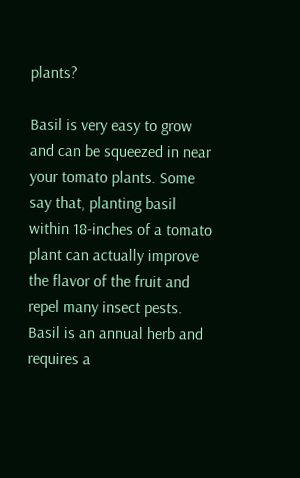plants?

Basil is very easy to grow and can be squeezed in near your tomato plants. Some say that, planting basil within 18-inches of a tomato plant can actually improve the flavor of the fruit and repel many insect pests. Basil is an annual herb and requires a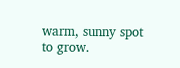warm, sunny spot to grow.